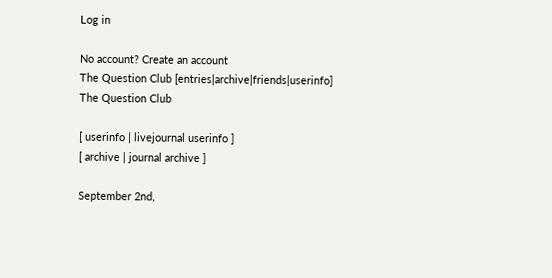Log in

No account? Create an account
The Question Club [entries|archive|friends|userinfo]
The Question Club

[ userinfo | livejournal userinfo ]
[ archive | journal archive ]

September 2nd,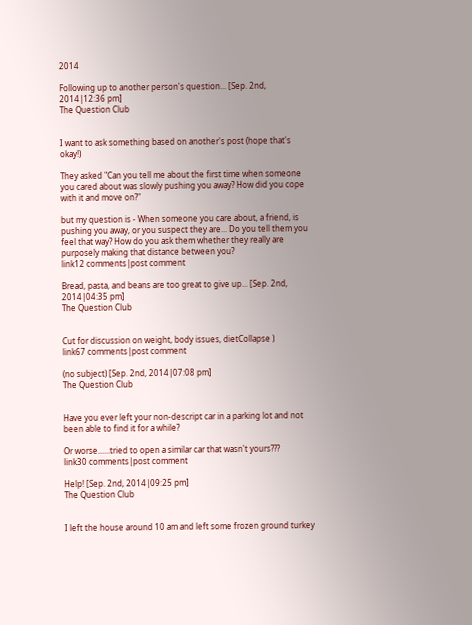2014

Following up to another person's question... [Sep. 2nd, 2014|12:36 pm]
The Question Club


I want to ask something based on another's post (hope that's okay!)

They asked "Can you tell me about the first time when someone you cared about was slowly pushing you away? How did you cope with it and move on?"

but my question is - When someone you care about, a friend, is pushing you away, or you suspect they are... Do you tell them you feel that way? How do you ask them whether they really are purposely making that distance between you?
link12 comments|post comment

Bread, pasta, and beans are too great to give up... [Sep. 2nd, 2014|04:35 pm]
The Question Club


Cut for discussion on weight, body issues, dietCollapse )
link67 comments|post comment

(no subject) [Sep. 2nd, 2014|07:08 pm]
The Question Club


Have you ever left your non-descript car in a parking lot and not been able to find it for a while?

Or worse......tried to open a similar car that wasn't yours???
link30 comments|post comment

Help! [Sep. 2nd, 2014|09:25 pm]
The Question Club


I left the house around 10 am and left some frozen ground turkey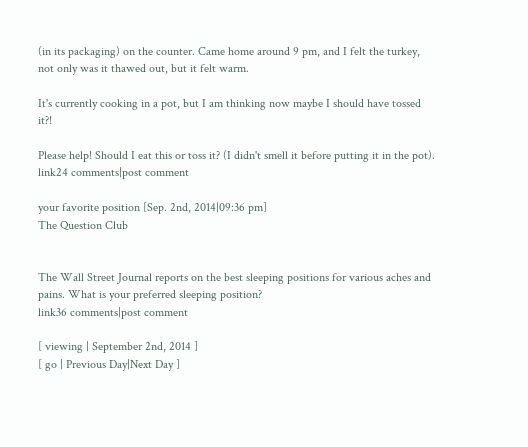(in its packaging) on the counter. Came home around 9 pm, and I felt the turkey, not only was it thawed out, but it felt warm.

It's currently cooking in a pot, but I am thinking now maybe I should have tossed it?!

Please help! Should I eat this or toss it? (I didn't smell it before putting it in the pot).
link24 comments|post comment

your favorite position [Sep. 2nd, 2014|09:36 pm]
The Question Club


The Wall Street Journal reports on the best sleeping positions for various aches and pains. What is your preferred sleeping position?
link36 comments|post comment

[ viewing | September 2nd, 2014 ]
[ go | Previous Day|Next Day ]